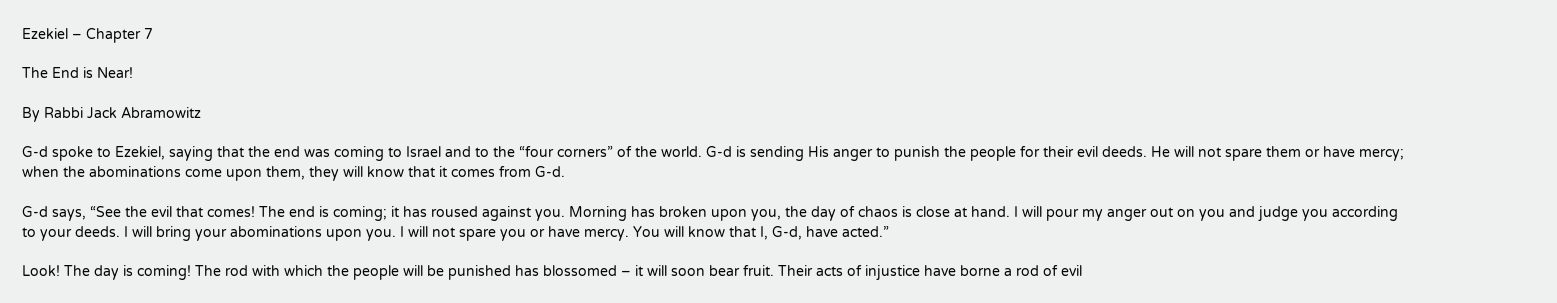Ezekiel – Chapter 7

The End is Near!

By Rabbi Jack Abramowitz

G-d spoke to Ezekiel, saying that the end was coming to Israel and to the “four corners” of the world. G-d is sending His anger to punish the people for their evil deeds. He will not spare them or have mercy; when the abominations come upon them, they will know that it comes from G-d.

G-d says, “See the evil that comes! The end is coming; it has roused against you. Morning has broken upon you, the day of chaos is close at hand. I will pour my anger out on you and judge you according to your deeds. I will bring your abominations upon you. I will not spare you or have mercy. You will know that I, G-d, have acted.”

Look! The day is coming! The rod with which the people will be punished has blossomed – it will soon bear fruit. Their acts of injustice have borne a rod of evil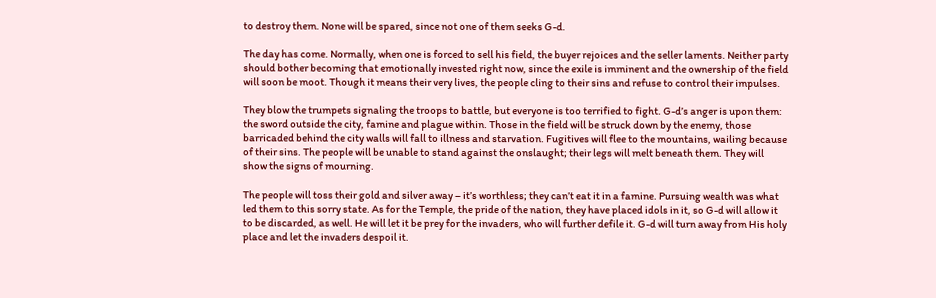to destroy them. None will be spared, since not one of them seeks G-d.

The day has come. Normally, when one is forced to sell his field, the buyer rejoices and the seller laments. Neither party should bother becoming that emotionally invested right now, since the exile is imminent and the ownership of the field will soon be moot. Though it means their very lives, the people cling to their sins and refuse to control their impulses.

They blow the trumpets signaling the troops to battle, but everyone is too terrified to fight. G-d’s anger is upon them: the sword outside the city, famine and plague within. Those in the field will be struck down by the enemy, those barricaded behind the city walls will fall to illness and starvation. Fugitives will flee to the mountains, wailing because of their sins. The people will be unable to stand against the onslaught; their legs will melt beneath them. They will show the signs of mourning.

The people will toss their gold and silver away – it’s worthless; they can’t eat it in a famine. Pursuing wealth was what led them to this sorry state. As for the Temple, the pride of the nation, they have placed idols in it, so G-d will allow it to be discarded, as well. He will let it be prey for the invaders, who will further defile it. G-d will turn away from His holy place and let the invaders despoil it.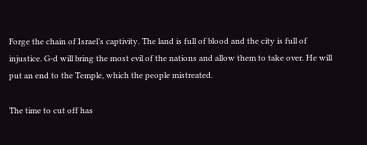Forge the chain of Israel’s captivity. The land is full of blood and the city is full of injustice. G-d will bring the most evil of the nations and allow them to take over. He will put an end to the Temple, which the people mistreated.

The time to cut off has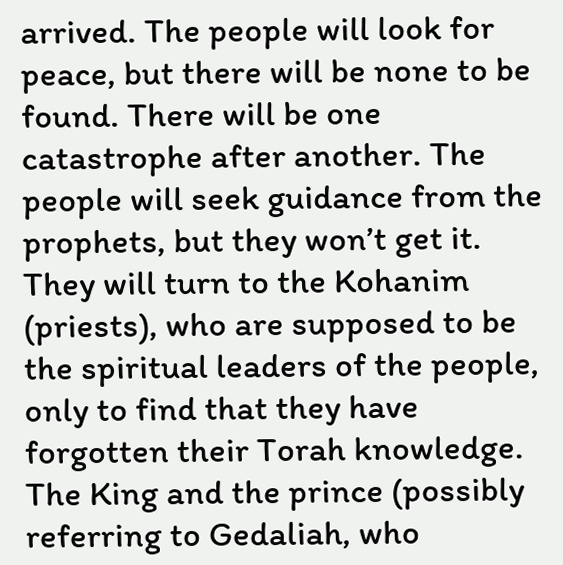arrived. The people will look for peace, but there will be none to be found. There will be one catastrophe after another. The people will seek guidance from the prophets, but they won’t get it. They will turn to the Kohanim (priests), who are supposed to be the spiritual leaders of the people, only to find that they have forgotten their Torah knowledge. The King and the prince (possibly referring to Gedaliah, who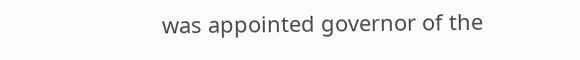was appointed governor of the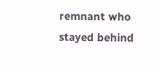remnant who stayed behind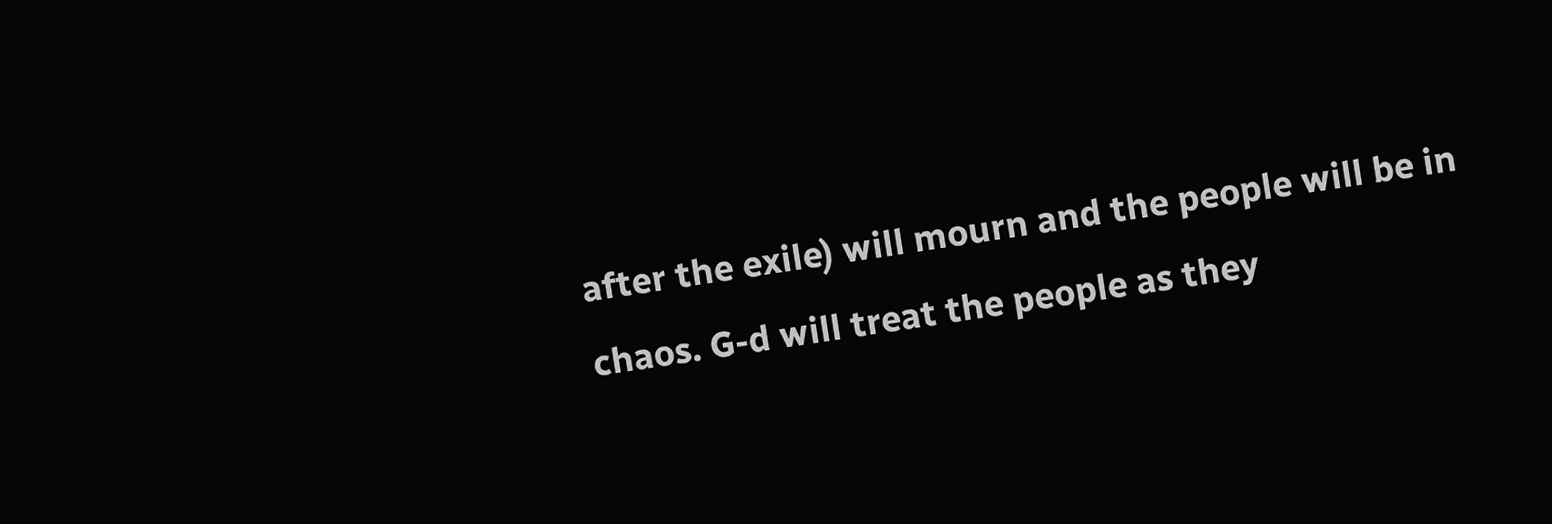after the exile) will mourn and the people will be in chaos. G-d will treat the people as they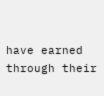have earned through their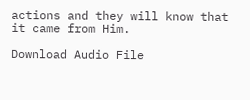actions and they will know that it came from Him.

Download Audio File